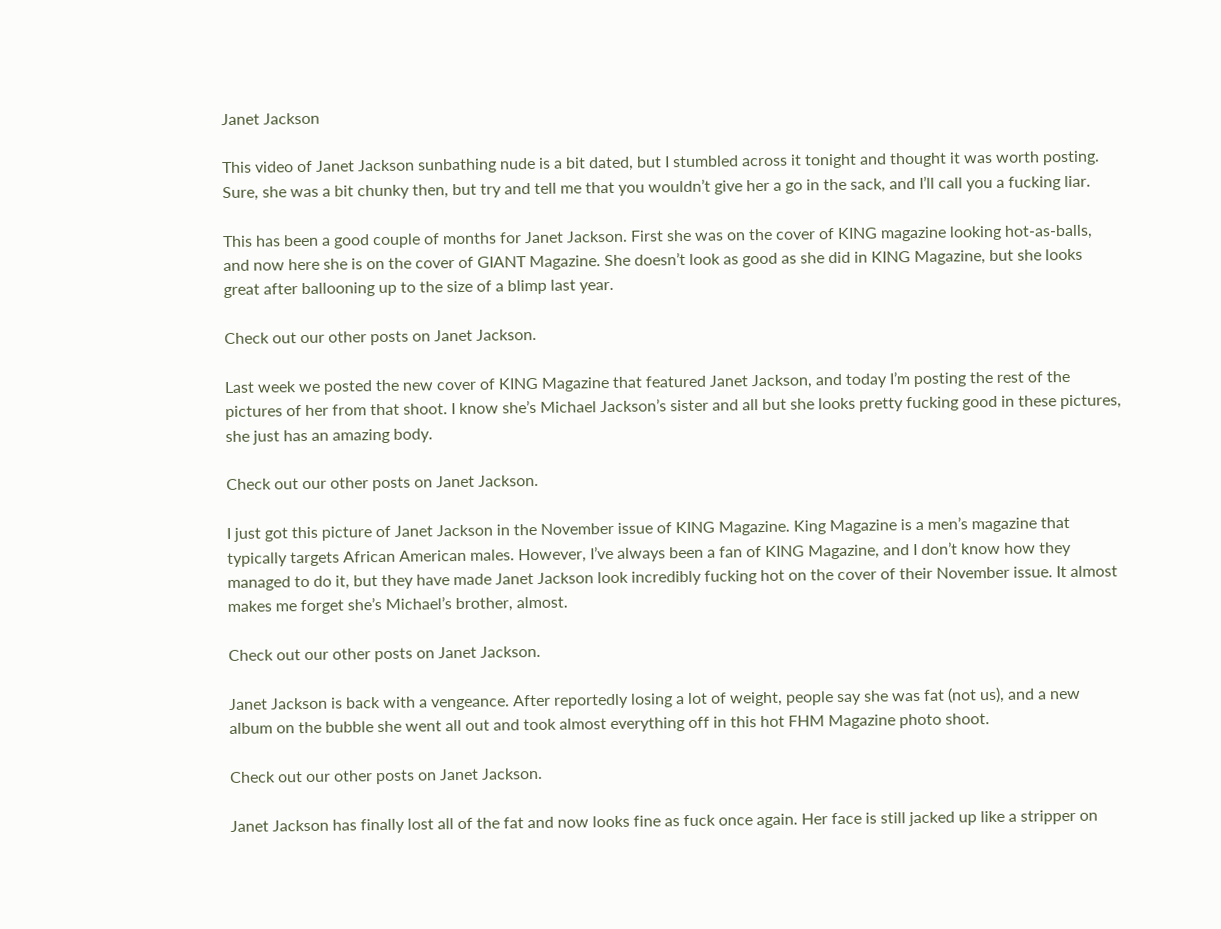Janet Jackson

This video of Janet Jackson sunbathing nude is a bit dated, but I stumbled across it tonight and thought it was worth posting. Sure, she was a bit chunky then, but try and tell me that you wouldn’t give her a go in the sack, and I’ll call you a fucking liar.

This has been a good couple of months for Janet Jackson. First she was on the cover of KING magazine looking hot-as-balls, and now here she is on the cover of GIANT Magazine. She doesn’t look as good as she did in KING Magazine, but she looks great after ballooning up to the size of a blimp last year.

Check out our other posts on Janet Jackson.

Last week we posted the new cover of KING Magazine that featured Janet Jackson, and today I’m posting the rest of the pictures of her from that shoot. I know she’s Michael Jackson’s sister and all but she looks pretty fucking good in these pictures, she just has an amazing body.

Check out our other posts on Janet Jackson.

I just got this picture of Janet Jackson in the November issue of KING Magazine. King Magazine is a men’s magazine that typically targets African American males. However, I’ve always been a fan of KING Magazine, and I don’t know how they managed to do it, but they have made Janet Jackson look incredibly fucking hot on the cover of their November issue. It almost makes me forget she’s Michael’s brother, almost.

Check out our other posts on Janet Jackson.

Janet Jackson is back with a vengeance. After reportedly losing a lot of weight, people say she was fat (not us), and a new album on the bubble she went all out and took almost everything off in this hot FHM Magazine photo shoot.

Check out our other posts on Janet Jackson.

Janet Jackson has finally lost all of the fat and now looks fine as fuck once again. Her face is still jacked up like a stripper on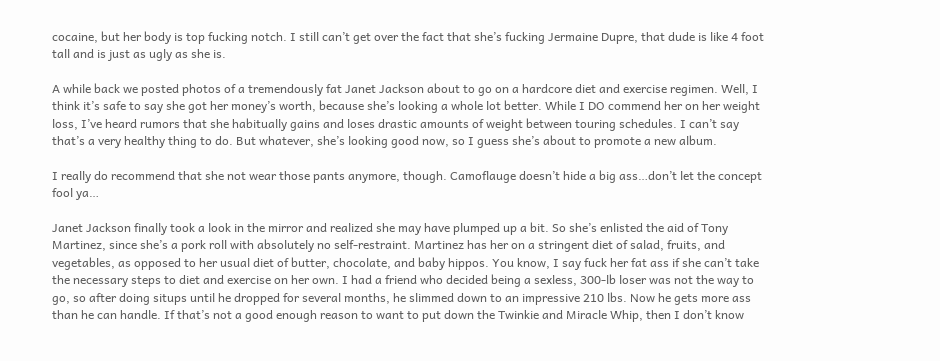cocaine, but her body is top fucking notch. I still can’t get over the fact that she’s fucking Jermaine Dupre, that dude is like 4 foot tall and is just as ugly as she is.

A while back we posted photos of a tremendously fat Janet Jackson about to go on a hardcore diet and exercise regimen. Well, I think it’s safe to say she got her money’s worth, because she’s looking a whole lot better. While I DO commend her on her weight loss, I’ve heard rumors that she habitually gains and loses drastic amounts of weight between touring schedules. I can’t say that’s a very healthy thing to do. But whatever, she’s looking good now, so I guess she’s about to promote a new album.

I really do recommend that she not wear those pants anymore, though. Camoflauge doesn’t hide a big ass…don’t let the concept fool ya…

Janet Jackson finally took a look in the mirror and realized she may have plumped up a bit. So she’s enlisted the aid of Tony Martinez, since she’s a pork roll with absolutely no self-restraint. Martinez has her on a stringent diet of salad, fruits, and vegetables, as opposed to her usual diet of butter, chocolate, and baby hippos. You know, I say fuck her fat ass if she can’t take the necessary steps to diet and exercise on her own. I had a friend who decided being a sexless, 300-lb loser was not the way to go, so after doing situps until he dropped for several months, he slimmed down to an impressive 210 lbs. Now he gets more ass than he can handle. If that’s not a good enough reason to want to put down the Twinkie and Miracle Whip, then I don’t know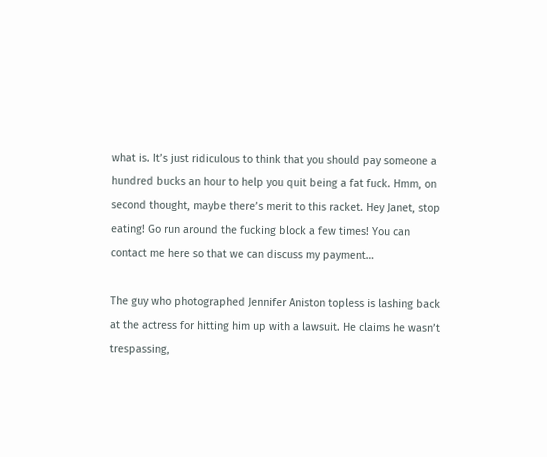what is. It’s just ridiculous to think that you should pay someone a hundred bucks an hour to help you quit being a fat fuck. Hmm, on second thought, maybe there’s merit to this racket. Hey Janet, stop eating! Go run around the fucking block a few times! You can contact me here so that we can discuss my payment…

The guy who photographed Jennifer Aniston topless is lashing back at the actress for hitting him up with a lawsuit. He claims he wasn’t trespassing,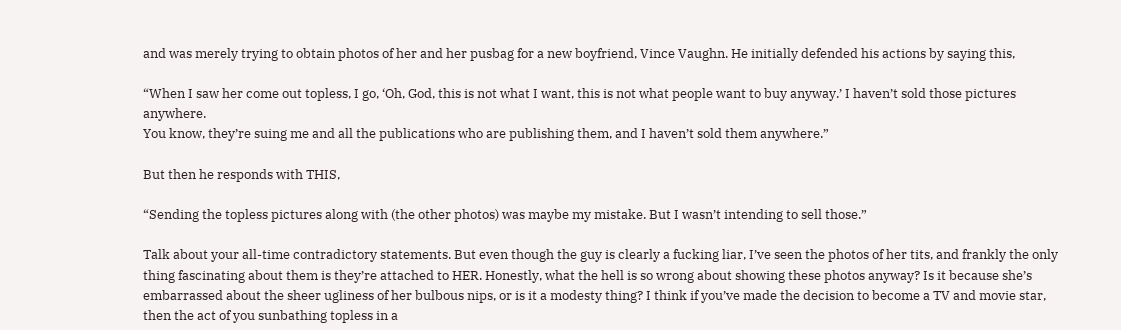and was merely trying to obtain photos of her and her pusbag for a new boyfriend, Vince Vaughn. He initially defended his actions by saying this,

“When I saw her come out topless, I go, ‘Oh, God, this is not what I want, this is not what people want to buy anyway.’ I haven’t sold those pictures anywhere.
You know, they’re suing me and all the publications who are publishing them, and I haven’t sold them anywhere.”

But then he responds with THIS,

“Sending the topless pictures along with (the other photos) was maybe my mistake. But I wasn’t intending to sell those.”

Talk about your all-time contradictory statements. But even though the guy is clearly a fucking liar, I’ve seen the photos of her tits, and frankly the only thing fascinating about them is they’re attached to HER. Honestly, what the hell is so wrong about showing these photos anyway? Is it because she’s embarrassed about the sheer ugliness of her bulbous nips, or is it a modesty thing? I think if you’ve made the decision to become a TV and movie star, then the act of you sunbathing topless in a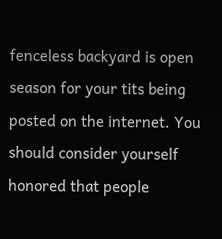fenceless backyard is open season for your tits being posted on the internet. You should consider yourself honored that people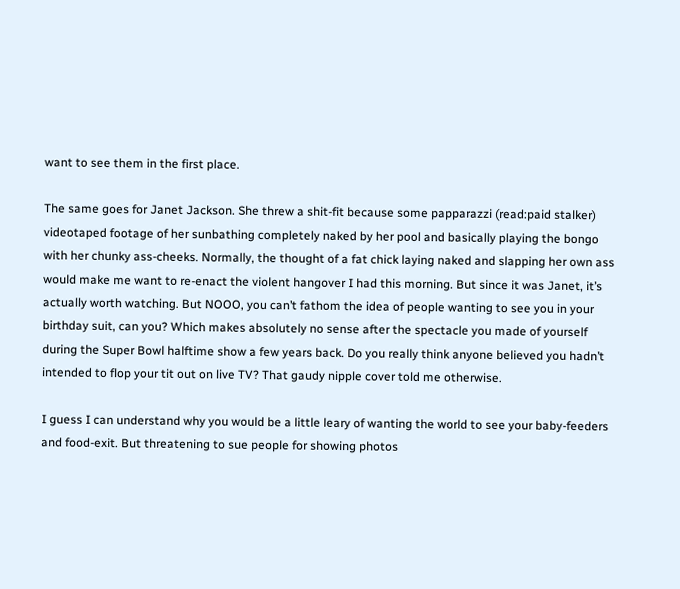want to see them in the first place.

The same goes for Janet Jackson. She threw a shit-fit because some papparazzi (read:paid stalker) videotaped footage of her sunbathing completely naked by her pool and basically playing the bongo with her chunky ass-cheeks. Normally, the thought of a fat chick laying naked and slapping her own ass would make me want to re-enact the violent hangover I had this morning. But since it was Janet, it’s actually worth watching. But NOOO, you can’t fathom the idea of people wanting to see you in your birthday suit, can you? Which makes absolutely no sense after the spectacle you made of yourself during the Super Bowl halftime show a few years back. Do you really think anyone believed you hadn’t intended to flop your tit out on live TV? That gaudy nipple cover told me otherwise.

I guess I can understand why you would be a little leary of wanting the world to see your baby-feeders and food-exit. But threatening to sue people for showing photos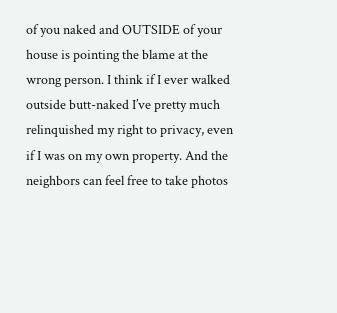of you naked and OUTSIDE of your house is pointing the blame at the wrong person. I think if I ever walked outside butt-naked I’ve pretty much relinquished my right to privacy, even if I was on my own property. And the neighbors can feel free to take photos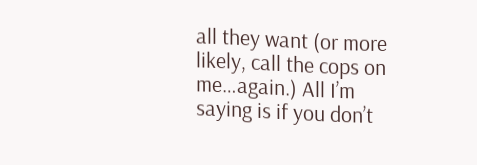all they want (or more likely, call the cops on me…again.) All I’m saying is if you don’t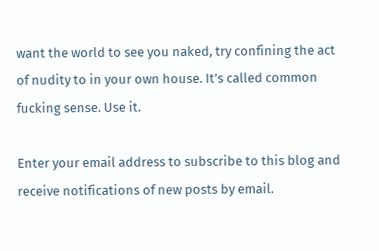want the world to see you naked, try confining the act of nudity to in your own house. It’s called common fucking sense. Use it.

Enter your email address to subscribe to this blog and receive notifications of new posts by email.